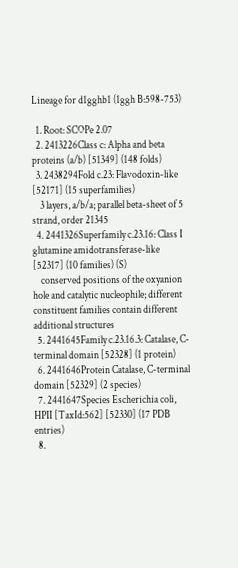Lineage for d1gghb1 (1ggh B:598-753)

  1. Root: SCOPe 2.07
  2. 2413226Class c: Alpha and beta proteins (a/b) [51349] (148 folds)
  3. 2438294Fold c.23: Flavodoxin-like [52171] (15 superfamilies)
    3 layers, a/b/a; parallel beta-sheet of 5 strand, order 21345
  4. 2441326Superfamily c.23.16: Class I glutamine amidotransferase-like [52317] (10 families) (S)
    conserved positions of the oxyanion hole and catalytic nucleophile; different constituent families contain different additional structures
  5. 2441645Family c.23.16.3: Catalase, C-terminal domain [52328] (1 protein)
  6. 2441646Protein Catalase, C-terminal domain [52329] (2 species)
  7. 2441647Species Escherichia coli, HPII [TaxId:562] [52330] (17 PDB entries)
  8.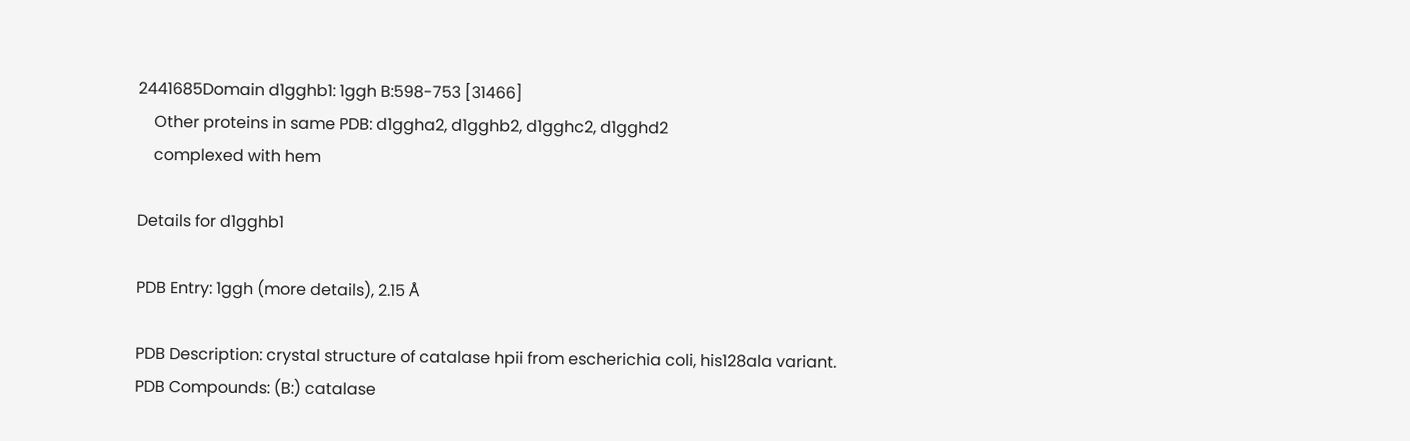2441685Domain d1gghb1: 1ggh B:598-753 [31466]
    Other proteins in same PDB: d1ggha2, d1gghb2, d1gghc2, d1gghd2
    complexed with hem

Details for d1gghb1

PDB Entry: 1ggh (more details), 2.15 Å

PDB Description: crystal structure of catalase hpii from escherichia coli, his128ala variant.
PDB Compounds: (B:) catalase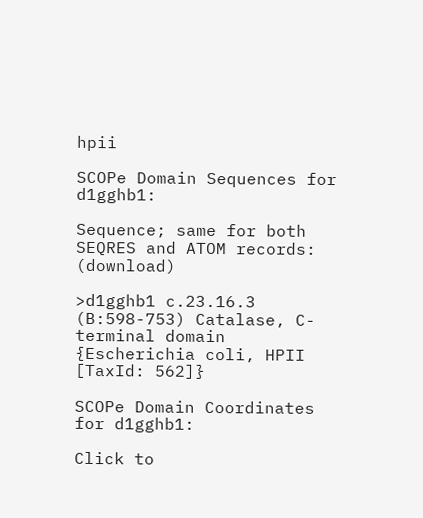hpii

SCOPe Domain Sequences for d1gghb1:

Sequence; same for both SEQRES and ATOM records: (download)

>d1gghb1 c.23.16.3 (B:598-753) Catalase, C-terminal domain {Escherichia coli, HPII [TaxId: 562]}

SCOPe Domain Coordinates for d1gghb1:

Click to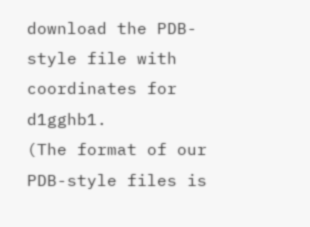download the PDB-style file with coordinates for d1gghb1.
(The format of our PDB-style files is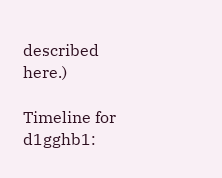described here.)

Timeline for d1gghb1: